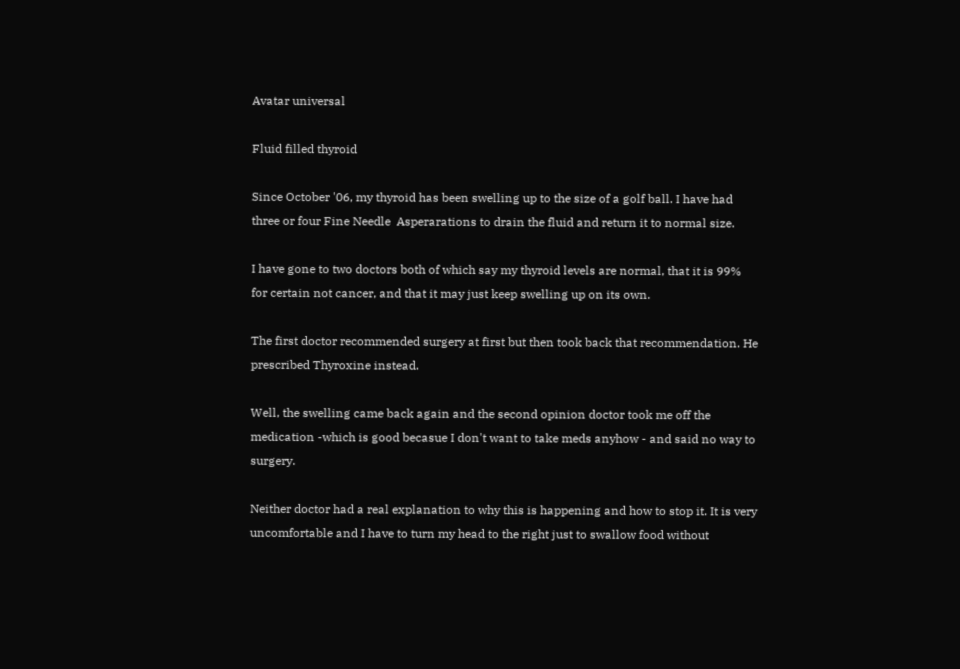Avatar universal

Fluid filled thyroid

Since October '06, my thyroid has been swelling up to the size of a golf ball. I have had three or four Fine Needle  Asperarations to drain the fluid and return it to normal size.

I have gone to two doctors both of which say my thyroid levels are normal, that it is 99% for certain not cancer, and that it may just keep swelling up on its own.

The first doctor recommended surgery at first but then took back that recommendation. He prescribed Thyroxine instead.

Well, the swelling came back again and the second opinion doctor took me off the medication -which is good becasue I don't want to take meds anyhow - and said no way to surgery.

Neither doctor had a real explanation to why this is happening and how to stop it. It is very uncomfortable and I have to turn my head to the right just to swallow food without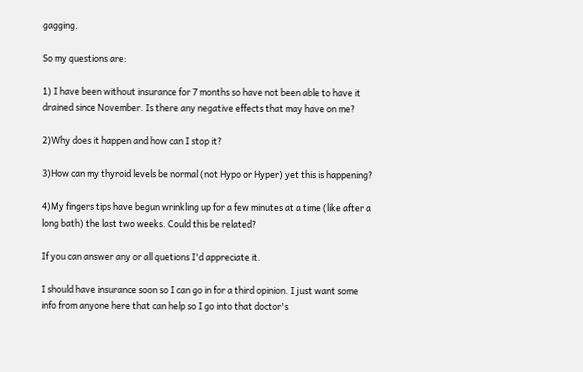gagging.

So my questions are:

1) I have been without insurance for 7 months so have not been able to have it drained since November. Is there any negative effects that may have on me?

2)Why does it happen and how can I stop it?

3)How can my thyroid levels be normal (not Hypo or Hyper) yet this is happening?

4)My fingers tips have begun wrinkling up for a few minutes at a time (like after a long bath) the last two weeks. Could this be related?

If you can answer any or all quetions I'd appreciate it.

I should have insurance soon so I can go in for a third opinion. I just want some info from anyone here that can help so I go into that doctor's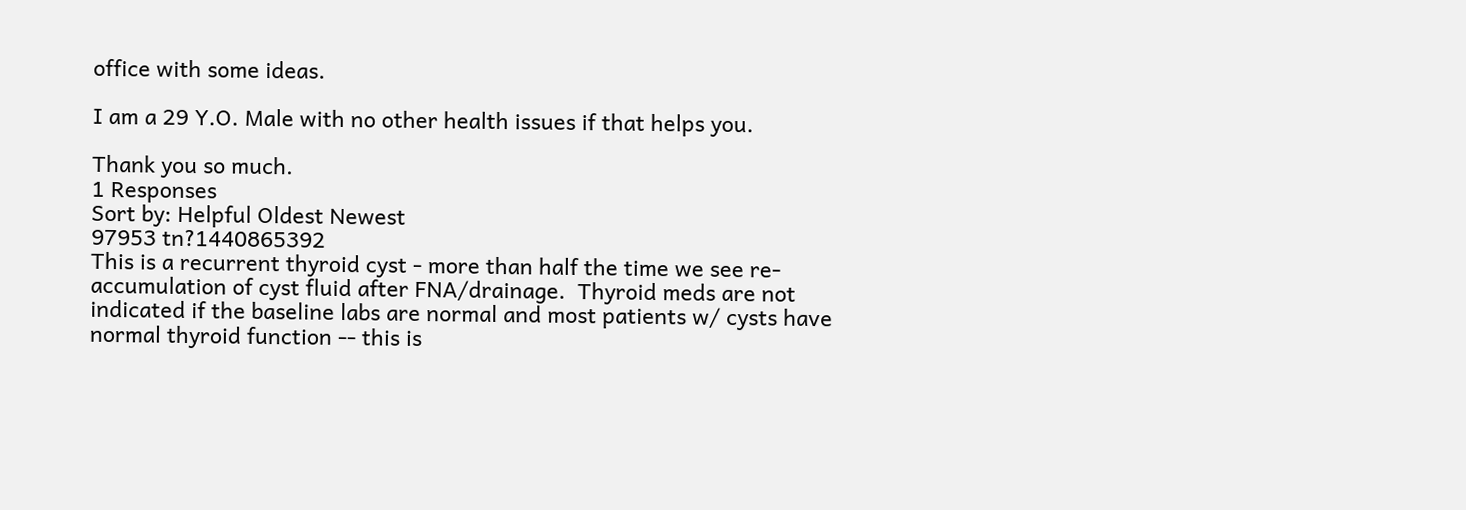office with some ideas.

I am a 29 Y.O. Male with no other health issues if that helps you.

Thank you so much.
1 Responses
Sort by: Helpful Oldest Newest
97953 tn?1440865392
This is a recurrent thyroid cyst - more than half the time we see re-accumulation of cyst fluid after FNA/drainage.  Thyroid meds are not indicated if the baseline labs are normal and most patients w/ cysts have normal thyroid function -- this is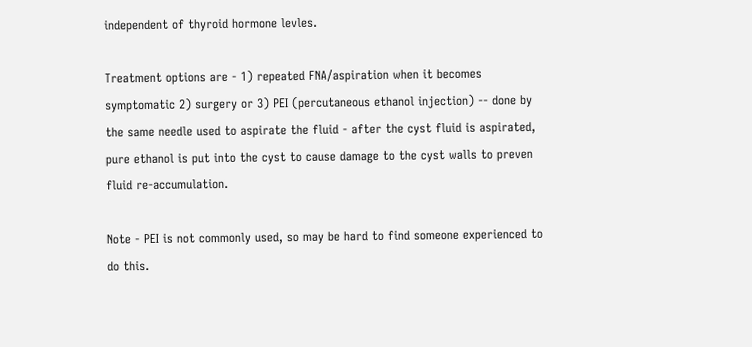independent of thyroid hormone levles.

Treatment options are - 1) repeated FNA/aspiration when it becomes symptomatic 2) surgery or 3) PEI (percutaneous ethanol injection) -- done by the same needle used to aspirate the fluid - after the cyst fluid is aspirated, pure ethanol is put into the cyst to cause damage to the cyst walls to preven fluid re-accumulation.

Note - PEI is not commonly used, so may be hard to find someone experienced to do this.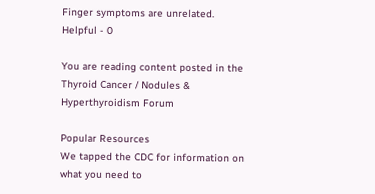Finger symptoms are unrelated.
Helpful - 0

You are reading content posted in the Thyroid Cancer / Nodules & Hyperthyroidism Forum

Popular Resources
We tapped the CDC for information on what you need to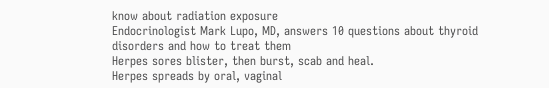know about radiation exposure
Endocrinologist Mark Lupo, MD, answers 10 questions about thyroid disorders and how to treat them
Herpes sores blister, then burst, scab and heal.
Herpes spreads by oral, vaginal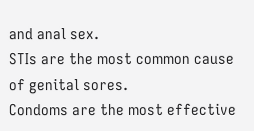and anal sex.
STIs are the most common cause of genital sores.
Condoms are the most effective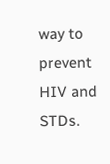way to prevent HIV and STDs.